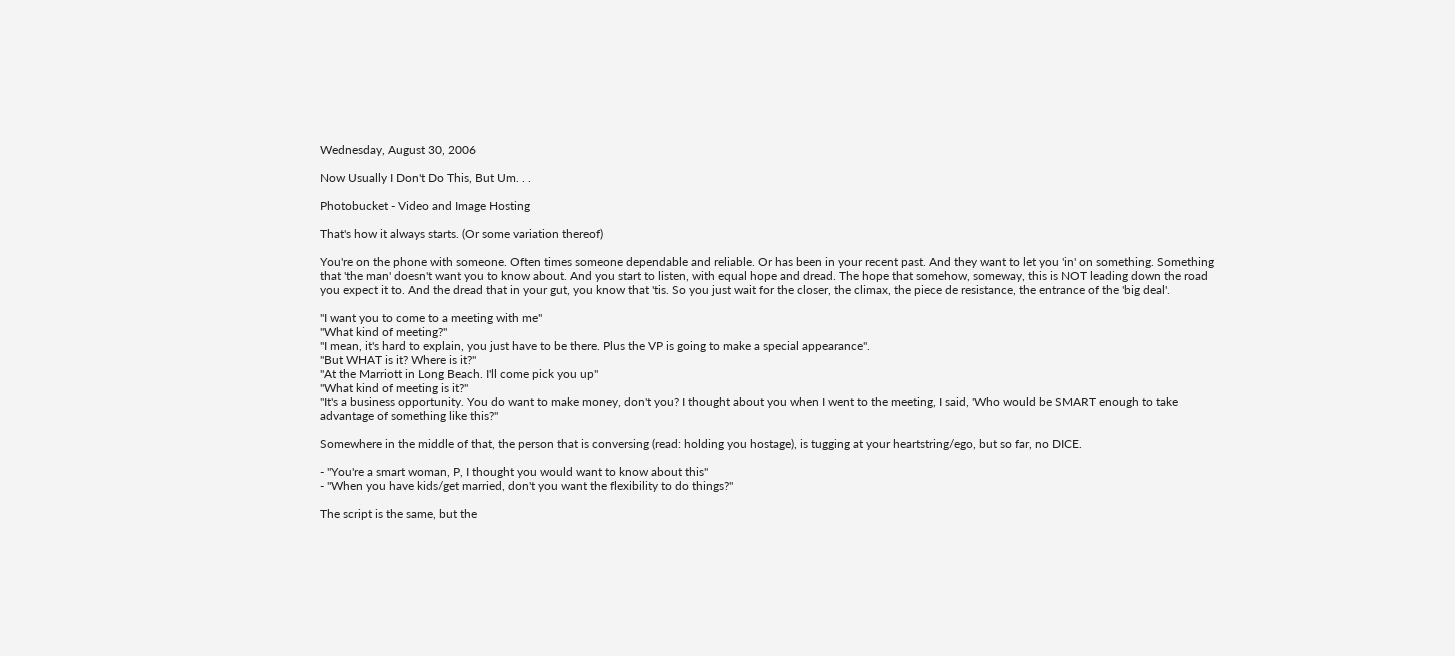Wednesday, August 30, 2006

Now Usually I Don't Do This, But Um. . .

Photobucket - Video and Image Hosting

That's how it always starts. (Or some variation thereof)

You're on the phone with someone. Often times someone dependable and reliable. Or has been in your recent past. And they want to let you 'in' on something. Something that 'the man' doesn't want you to know about. And you start to listen, with equal hope and dread. The hope that somehow, someway, this is NOT leading down the road you expect it to. And the dread that in your gut, you know that 'tis. So you just wait for the closer, the climax, the piece de resistance, the entrance of the 'big deal'.

"I want you to come to a meeting with me"
"What kind of meeting?"
"I mean, it's hard to explain, you just have to be there. Plus the VP is going to make a special appearance".
"But WHAT is it? Where is it?"
"At the Marriott in Long Beach. I'll come pick you up"
"What kind of meeting is it?"
"It's a business opportunity. You do want to make money, don't you? I thought about you when I went to the meeting, I said, 'Who would be SMART enough to take advantage of something like this?"

Somewhere in the middle of that, the person that is conversing (read: holding you hostage), is tugging at your heartstring/ego, but so far, no DICE.

- "You're a smart woman, P, I thought you would want to know about this"
- "When you have kids/get married, don't you want the flexibility to do things?"

The script is the same, but the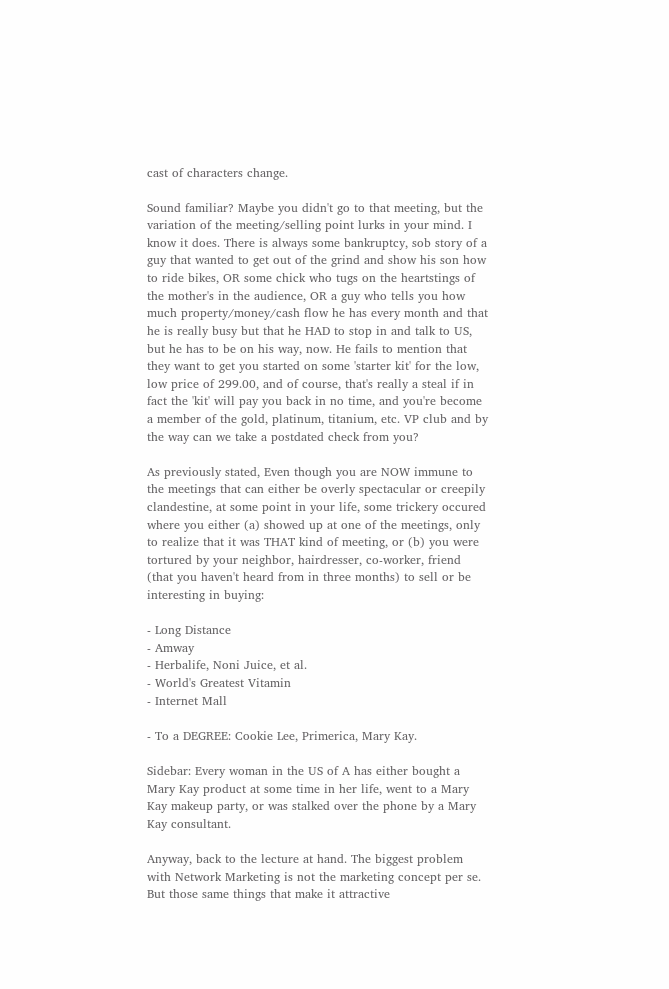cast of characters change.

Sound familiar? Maybe you didn't go to that meeting, but the variation of the meeting/selling point lurks in your mind. I know it does. There is always some bankruptcy, sob story of a guy that wanted to get out of the grind and show his son how to ride bikes, OR some chick who tugs on the heartstings of the mother's in the audience, OR a guy who tells you how much property/money/cash flow he has every month and that he is really busy but that he HAD to stop in and talk to US, but he has to be on his way, now. He fails to mention that they want to get you started on some 'starter kit' for the low, low price of 299.00, and of course, that's really a steal if in fact the 'kit' will pay you back in no time, and you're become a member of the gold, platinum, titanium, etc. VP club and by the way can we take a postdated check from you?

As previously stated, Even though you are NOW immune to the meetings that can either be overly spectacular or creepily clandestine, at some point in your life, some trickery occured where you either (a) showed up at one of the meetings, only to realize that it was THAT kind of meeting, or (b) you were tortured by your neighbor, hairdresser, co-worker, friend (that you haven't heard from in three months) to sell or be interesting in buying:

- Long Distance
- Amway
- Herbalife, Noni Juice, et al.
- World's Greatest Vitamin
- Internet Mall

- To a DEGREE: Cookie Lee, Primerica, Mary Kay.

Sidebar: Every woman in the US of A has either bought a Mary Kay product at some time in her life, went to a Mary Kay makeup party, or was stalked over the phone by a Mary Kay consultant.

Anyway, back to the lecture at hand. The biggest problem with Network Marketing is not the marketing concept per se. But those same things that make it attractive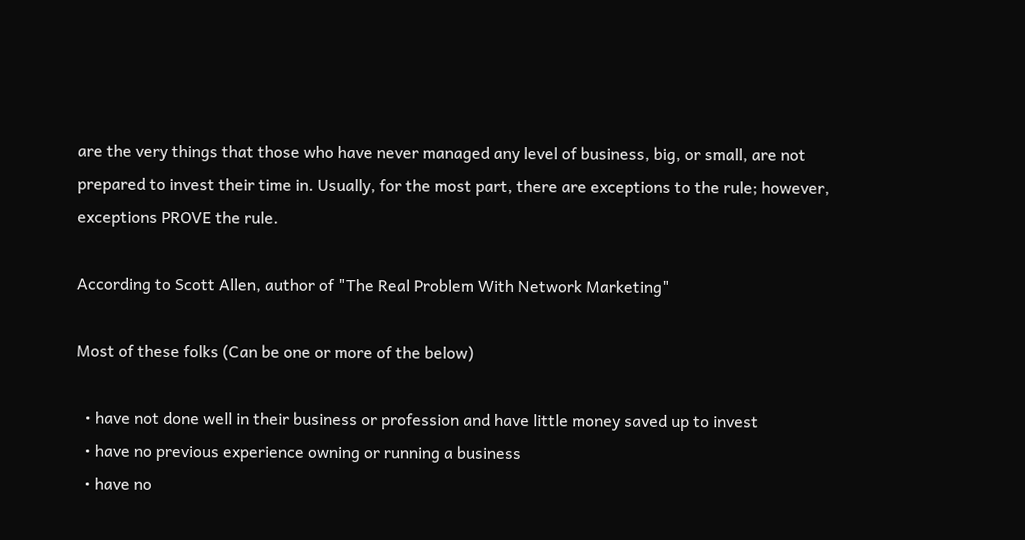are the very things that those who have never managed any level of business, big, or small, are not prepared to invest their time in. Usually, for the most part, there are exceptions to the rule; however, exceptions PROVE the rule.

According to Scott Allen, author of "The Real Problem With Network Marketing"

Most of these folks (Can be one or more of the below)

  • have not done well in their business or profession and have little money saved up to invest
  • have no previous experience owning or running a business
  • have no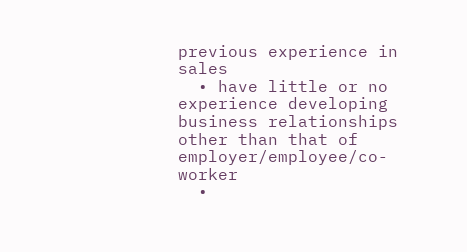previous experience in sales
  • have little or no experience developing business relationships other than that of employer/employee/co-worker
  •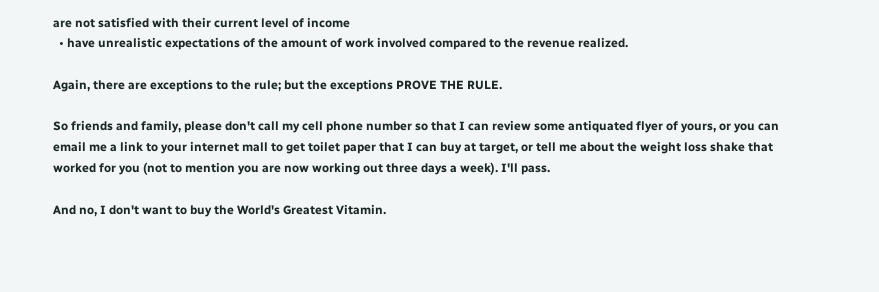are not satisfied with their current level of income
  • have unrealistic expectations of the amount of work involved compared to the revenue realized.

Again, there are exceptions to the rule; but the exceptions PROVE THE RULE.

So friends and family, please don't call my cell phone number so that I can review some antiquated flyer of yours, or you can email me a link to your internet mall to get toilet paper that I can buy at target, or tell me about the weight loss shake that worked for you (not to mention you are now working out three days a week). I'll pass.

And no, I don't want to buy the World's Greatest Vitamin.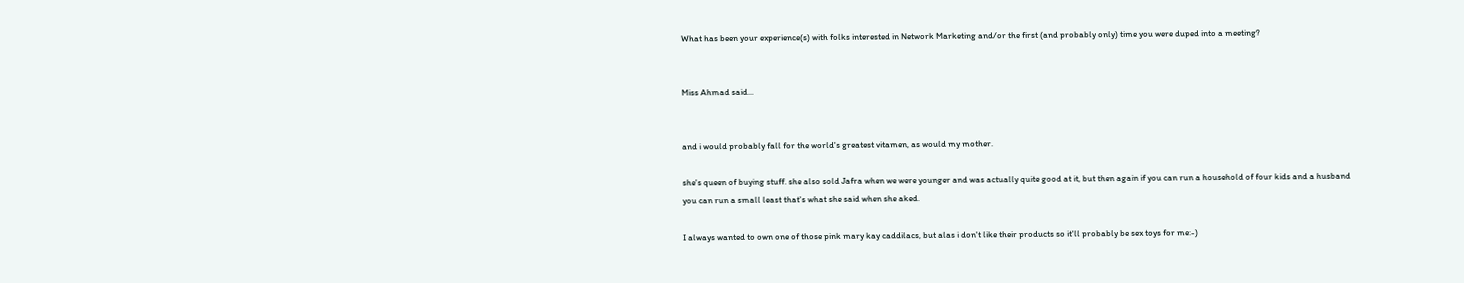What has been your experience(s) with folks interested in Network Marketing and/or the first (and probably only) time you were duped into a meeting?


Miss Ahmad said...


and i would probably fall for the world's greatest vitamen, as would my mother.

she's queen of buying stuff. she also sold Jafra when we were younger and was actually quite good at it, but then again if you can run a household of four kids and a husband you can run a small least that's what she said when she aked.

I always wanted to own one of those pink mary kay caddilacs, but alas i don't like their products so it'll probably be sex toys for me:-)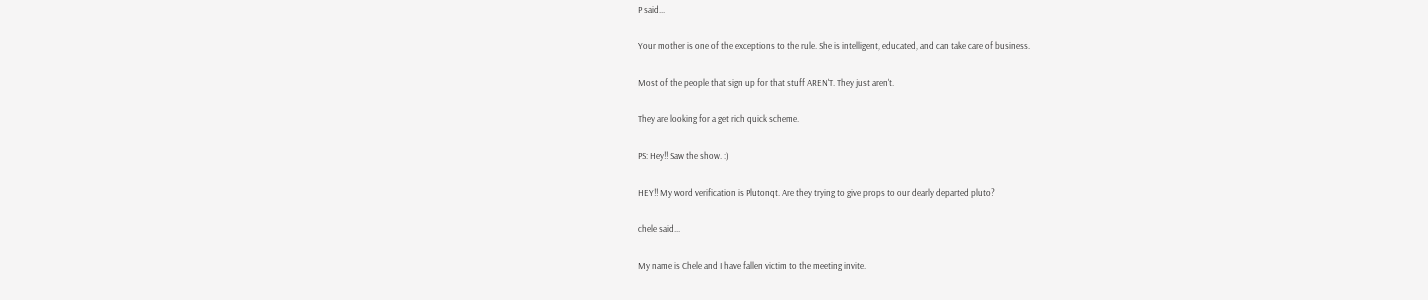P said...

Your mother is one of the exceptions to the rule. She is intelligent, educated, and can take care of business.

Most of the people that sign up for that stuff AREN'T. They just aren't.

They are looking for a get rich quick scheme.

PS: Hey!! Saw the show. :)

HEY!! My word verification is Plutonqt. Are they trying to give props to our dearly departed pluto?

chele said...

My name is Chele and I have fallen victim to the meeting invite.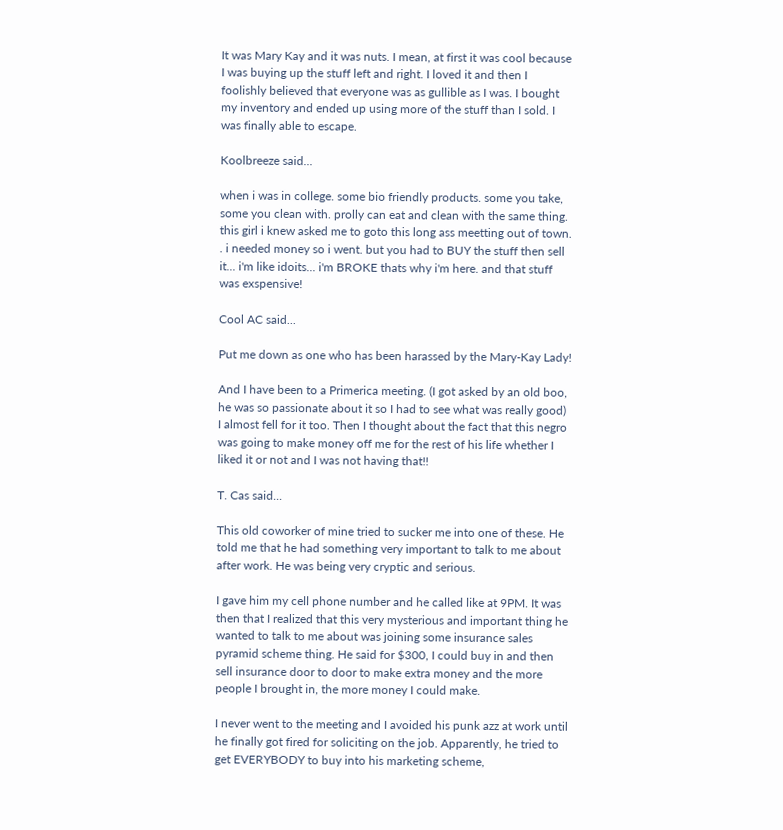It was Mary Kay and it was nuts. I mean, at first it was cool because I was buying up the stuff left and right. I loved it and then I foolishly believed that everyone was as gullible as I was. I bought my inventory and ended up using more of the stuff than I sold. I was finally able to escape.

Koolbreeze said...

when i was in college. some bio friendly products. some you take, some you clean with. prolly can eat and clean with the same thing. this girl i knew asked me to goto this long ass meetting out of town. . i needed money so i went. but you had to BUY the stuff then sell it... i'm like idoits... i'm BROKE thats why i'm here. and that stuff was exspensive!

Cool AC said...

Put me down as one who has been harassed by the Mary-Kay Lady!

And I have been to a Primerica meeting. (I got asked by an old boo, he was so passionate about it so I had to see what was really good) I almost fell for it too. Then I thought about the fact that this negro was going to make money off me for the rest of his life whether I liked it or not and I was not having that!!

T. Cas said...

This old coworker of mine tried to sucker me into one of these. He told me that he had something very important to talk to me about after work. He was being very cryptic and serious.

I gave him my cell phone number and he called like at 9PM. It was then that I realized that this very mysterious and important thing he wanted to talk to me about was joining some insurance sales pyramid scheme thing. He said for $300, I could buy in and then sell insurance door to door to make extra money and the more people I brought in, the more money I could make.

I never went to the meeting and I avoided his punk azz at work until he finally got fired for soliciting on the job. Apparently, he tried to get EVERYBODY to buy into his marketing scheme,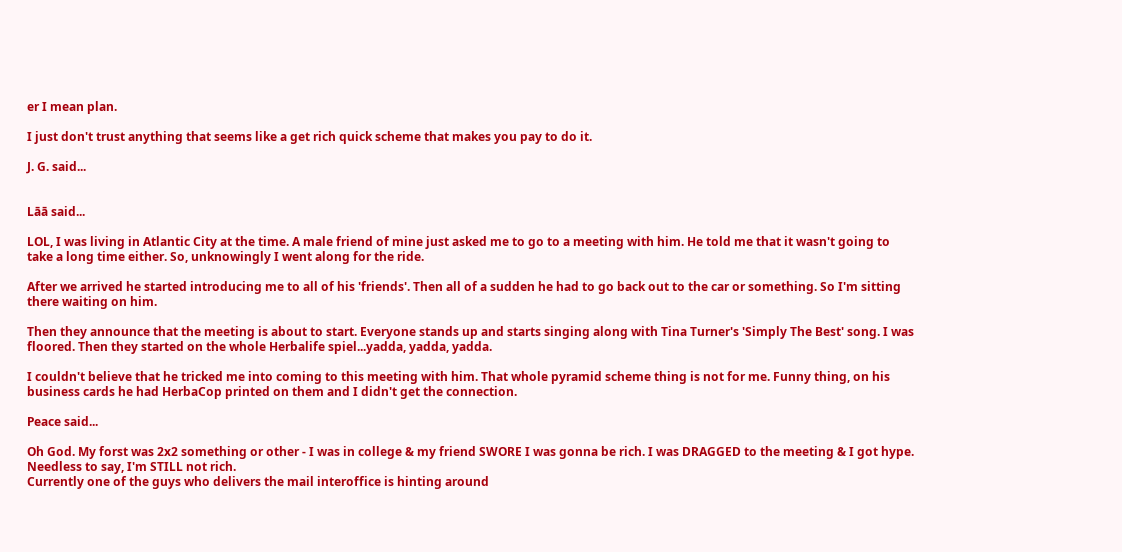er I mean plan.

I just don't trust anything that seems like a get rich quick scheme that makes you pay to do it.

J. G. said...


Lāā said...

LOL, I was living in Atlantic City at the time. A male friend of mine just asked me to go to a meeting with him. He told me that it wasn't going to take a long time either. So, unknowingly I went along for the ride.

After we arrived he started introducing me to all of his 'friends'. Then all of a sudden he had to go back out to the car or something. So I'm sitting there waiting on him.

Then they announce that the meeting is about to start. Everyone stands up and starts singing along with Tina Turner's 'Simply The Best' song. I was floored. Then they started on the whole Herbalife spiel...yadda, yadda, yadda.

I couldn't believe that he tricked me into coming to this meeting with him. That whole pyramid scheme thing is not for me. Funny thing, on his business cards he had HerbaCop printed on them and I didn't get the connection.

Peace said...

Oh God. My forst was 2x2 something or other - I was in college & my friend SWORE I was gonna be rich. I was DRAGGED to the meeting & I got hype. Needless to say, I'm STILL not rich.
Currently one of the guys who delivers the mail interoffice is hinting around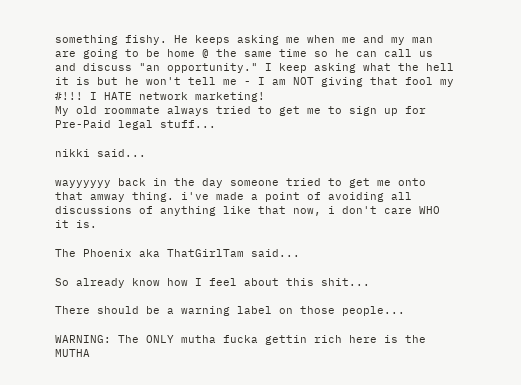something fishy. He keeps asking me when me and my man are going to be home @ the same time so he can call us and discuss "an opportunity." I keep asking what the hell it is but he won't tell me - I am NOT giving that fool my #!!! I HATE network marketing!
My old roommate always tried to get me to sign up for Pre-Paid legal stuff...

nikki said...

wayyyyyy back in the day someone tried to get me onto that amway thing. i've made a point of avoiding all discussions of anything like that now, i don't care WHO it is.

The Phoenix aka ThatGirlTam said...

So already know how I feel about this shit...

There should be a warning label on those people...

WARNING: The ONLY mutha fucka gettin rich here is the MUTHA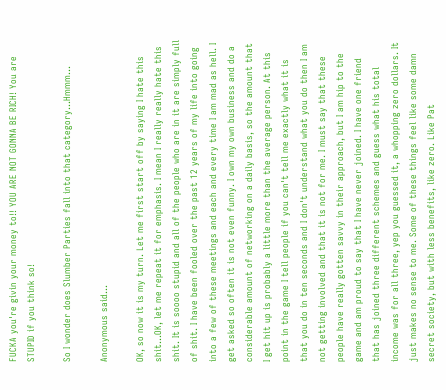FUCKA you're givin your money to!! YOU ARE NOT GONNA BE RICH! You are STUPID if you think so!

So I wonder does Slumber Parties fall into that category...Hmmm...

Anonymous said...

OK, so now it is my turn. Let me first start off by saying I hate this shit...OK, let me repeat it for emphasis. I mean I really really hate this shit. It is soooo stupid and all of the people who are in it are simply full of shit. I have been fooled over the past 12 years of my life into going into a few of these meetings and each and every time I am mad as hell. I get asked so often it is not even funny. I own my own business and do a considerable amount of networking on a daily basis, so the amount that I get hit up is probably a little more than the average person. At this point in the game I tell people if you can't tell me exactly what it is that you do in ten seconds and I don't understand what you do then I am not getting involved and that it is not for me. I must say that these people have really gotten savvy in their approach, but I am hip to the game and am proud to say that I have never joined. I have one friend that has joined three different schemes and guess what his total income was for all three, yep you guessed it, a whopping zero dollars. It just makes no sense to me. Some of these things feel like some damn secret society, but with less benefits, like zero. Like Pat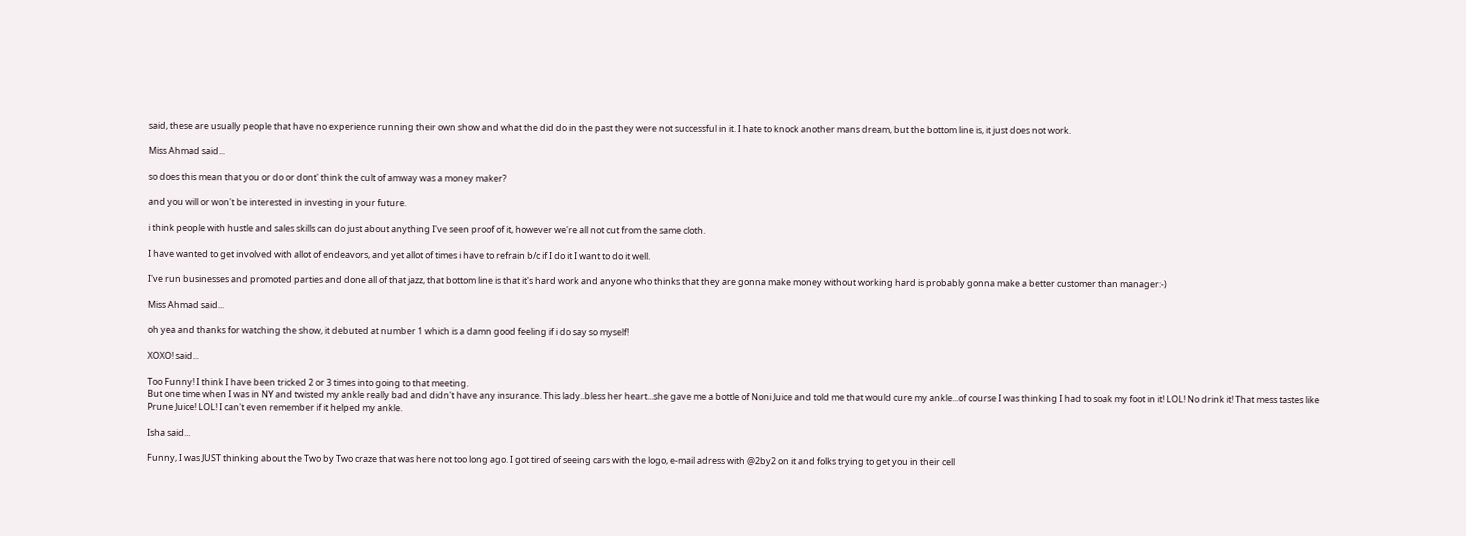said, these are usually people that have no experience running their own show and what the did do in the past they were not successful in it. I hate to knock another mans dream, but the bottom line is, it just does not work.

Miss Ahmad said...

so does this mean that you or do or dont' think the cult of amway was a money maker?

and you will or won't be interested in investing in your future.

i think people with hustle and sales skills can do just about anything I've seen proof of it, however we're all not cut from the same cloth.

I have wanted to get involved with allot of endeavors, and yet allot of times i have to refrain b/c if I do it I want to do it well.

I've run businesses and promoted parties and done all of that jazz, that bottom line is that it's hard work and anyone who thinks that they are gonna make money without working hard is probably gonna make a better customer than manager:-)

Miss Ahmad said...

oh yea and thanks for watching the show, it debuted at number 1 which is a damn good feeling if i do say so myself!

XOXO! said...

Too Funny! I think I have been tricked 2 or 3 times into going to that meeting.
But one time when I was in NY and twisted my ankle really bad and didn't have any insurance. This lady..bless her heart...she gave me a bottle of Noni Juice and told me that would cure my ankle...of course I was thinking I had to soak my foot in it! LOL! No drink it! That mess tastes like Prune Juice! LOL! I can't even remember if it helped my ankle.

Isha said...

Funny, I was JUST thinking about the Two by Two craze that was here not too long ago. I got tired of seeing cars with the logo, e-mail adress with @2by2 on it and folks trying to get you in their cell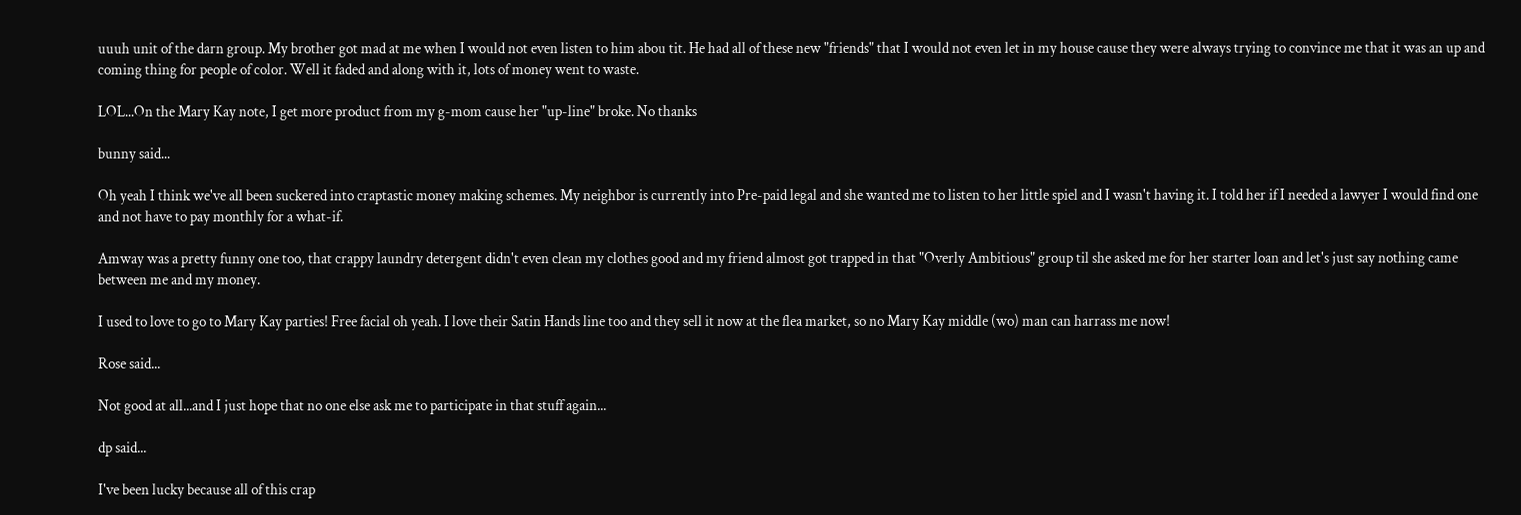uuuh unit of the darn group. My brother got mad at me when I would not even listen to him abou tit. He had all of these new "friends" that I would not even let in my house cause they were always trying to convince me that it was an up and coming thing for people of color. Well it faded and along with it, lots of money went to waste.

LOL...On the Mary Kay note, I get more product from my g-mom cause her "up-line" broke. No thanks

bunny said...

Oh yeah I think we've all been suckered into craptastic money making schemes. My neighbor is currently into Pre-paid legal and she wanted me to listen to her little spiel and I wasn't having it. I told her if I needed a lawyer I would find one and not have to pay monthly for a what-if.

Amway was a pretty funny one too, that crappy laundry detergent didn't even clean my clothes good and my friend almost got trapped in that "Overly Ambitious" group til she asked me for her starter loan and let's just say nothing came between me and my money.

I used to love to go to Mary Kay parties! Free facial oh yeah. I love their Satin Hands line too and they sell it now at the flea market, so no Mary Kay middle (wo) man can harrass me now!

Rose said...

Not good at all...and I just hope that no one else ask me to participate in that stuff again...

dp said...

I've been lucky because all of this crap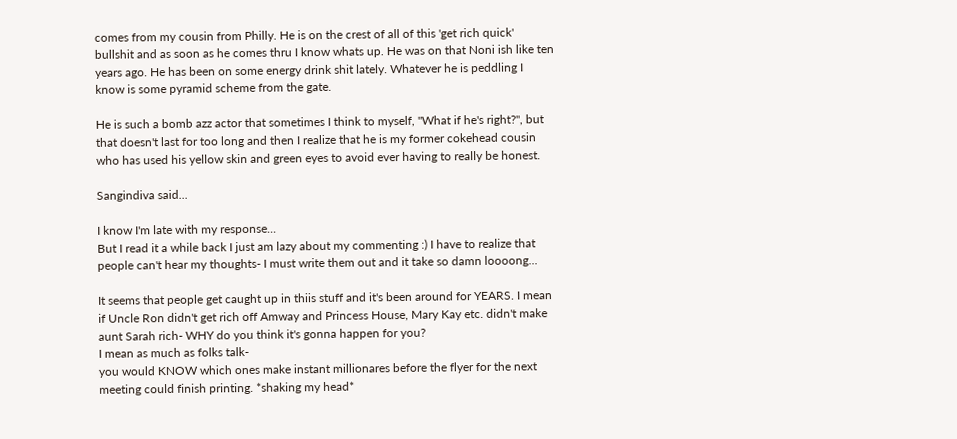comes from my cousin from Philly. He is on the crest of all of this 'get rich quick' bullshit and as soon as he comes thru I know whats up. He was on that Noni ish like ten years ago. He has been on some energy drink shit lately. Whatever he is peddling I know is some pyramid scheme from the gate.

He is such a bomb azz actor that sometimes I think to myself, "What if he's right?", but that doesn't last for too long and then I realize that he is my former cokehead cousin who has used his yellow skin and green eyes to avoid ever having to really be honest.

Sangindiva said...

I know I'm late with my response...
But I read it a while back I just am lazy about my commenting :) I have to realize that people can't hear my thoughts- I must write them out and it take so damn loooong...

It seems that people get caught up in thiis stuff and it's been around for YEARS. I mean if Uncle Ron didn't get rich off Amway and Princess House, Mary Kay etc. didn't make aunt Sarah rich- WHY do you think it's gonna happen for you?
I mean as much as folks talk-
you would KNOW which ones make instant millionares before the flyer for the next meeting could finish printing. *shaking my head*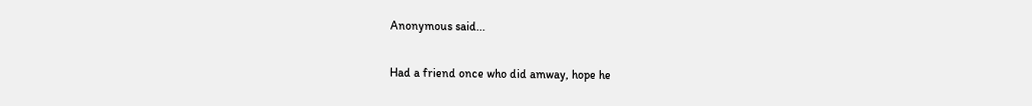Anonymous said...

Had a friend once who did amway, hope he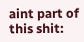aint part of this shit: